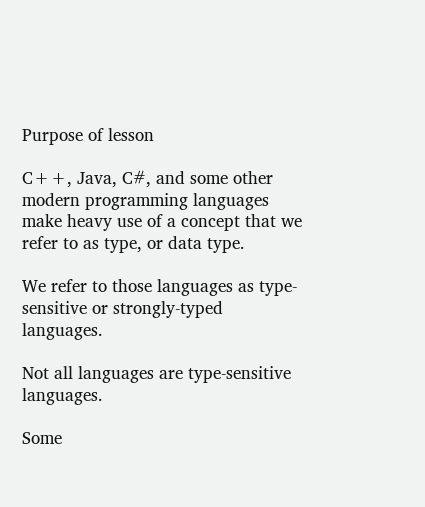Purpose of lesson

C++, Java, C#, and some other modern programming languages make heavy use of a concept that we refer to as type, or data type.

We refer to those languages as type-sensitive or strongly-typed languages.

Not all languages are type-sensitive languages.

Some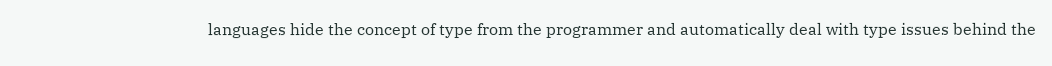languages hide the concept of type from the programmer and automatically deal with type issues behind the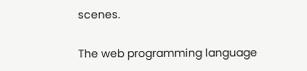scenes.

The web programming language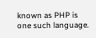known as PHP is one such language.